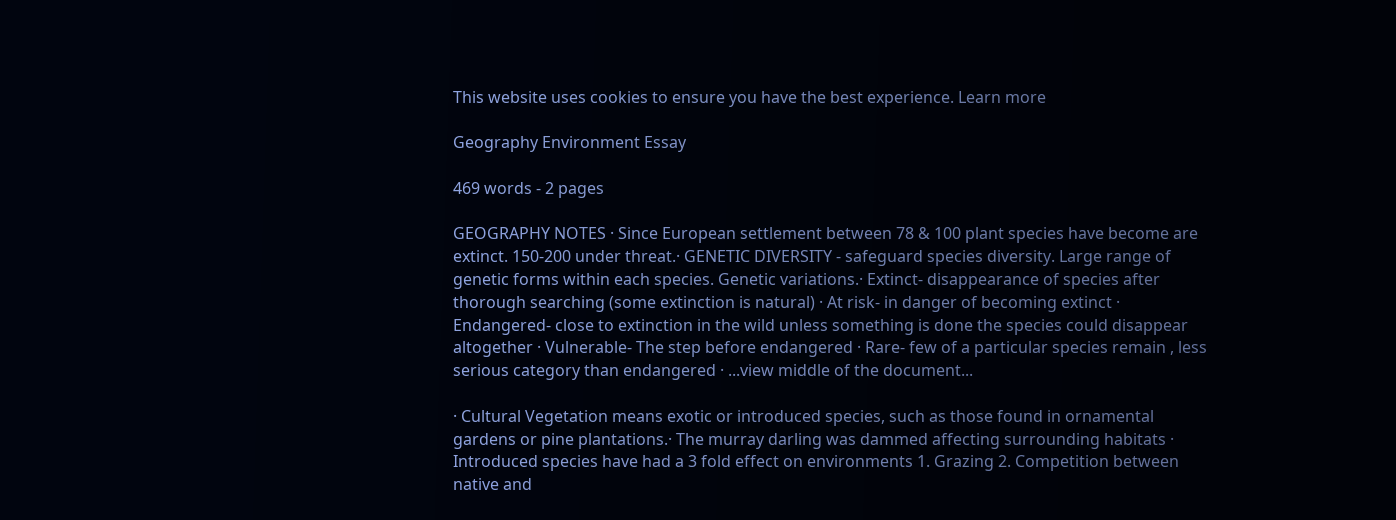This website uses cookies to ensure you have the best experience. Learn more

Geography Environment Essay

469 words - 2 pages

GEOGRAPHY NOTES · Since European settlement between 78 & 100 plant species have become are extinct. 150-200 under threat.· GENETIC DIVERSITY - safeguard species diversity. Large range of genetic forms within each species. Genetic variations.· Extinct- disappearance of species after thorough searching (some extinction is natural) · At risk- in danger of becoming extinct · Endangered- close to extinction in the wild unless something is done the species could disappear altogether · Vulnerable- The step before endangered · Rare- few of a particular species remain , less serious category than endangered · ...view middle of the document...

· Cultural Vegetation means exotic or introduced species, such as those found in ornamental gardens or pine plantations.· The murray darling was dammed affecting surrounding habitats · Introduced species have had a 3 fold effect on environments 1. Grazing 2. Competition between native and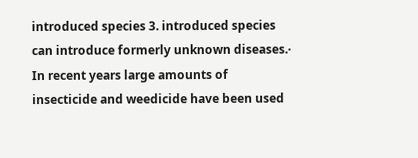introduced species 3. introduced species can introduce formerly unknown diseases.· In recent years large amounts of insecticide and weedicide have been used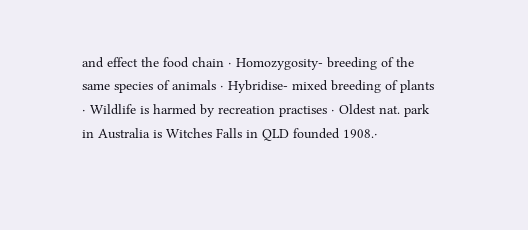and effect the food chain · Homozygosity- breeding of the same species of animals · Hybridise- mixed breeding of plants · Wildlife is harmed by recreation practises · Oldest nat. park in Australia is Witches Falls in QLD founded 1908.·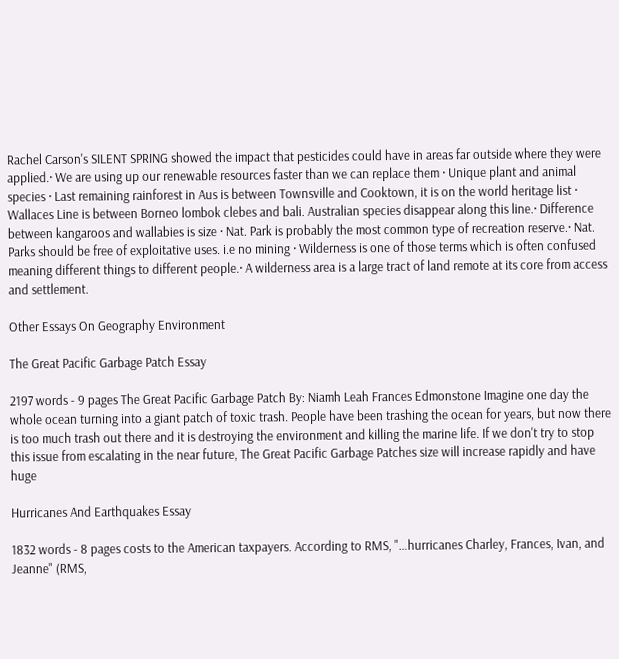Rachel Carson's SILENT SPRING showed the impact that pesticides could have in areas far outside where they were applied.· We are using up our renewable resources faster than we can replace them · Unique plant and animal species · Last remaining rainforest in Aus is between Townsville and Cooktown, it is on the world heritage list · Wallaces Line is between Borneo lombok clebes and bali. Australian species disappear along this line.· Difference between kangaroos and wallabies is size · Nat. Park is probably the most common type of recreation reserve.· Nat. Parks should be free of exploitative uses. i.e no mining · Wilderness is one of those terms which is often confused meaning different things to different people.· A wilderness area is a large tract of land remote at its core from access and settlement.

Other Essays On Geography Environment

The Great Pacific Garbage Patch Essay

2197 words - 9 pages The Great Pacific Garbage Patch By: Niamh Leah Frances Edmonstone Imagine one day the whole ocean turning into a giant patch of toxic trash. People have been trashing the ocean for years, but now there is too much trash out there and it is destroying the environment and killing the marine life. If we don't try to stop this issue from escalating in the near future, The Great Pacific Garbage Patches size will increase rapidly and have huge

Hurricanes And Earthquakes Essay

1832 words - 8 pages costs to the American taxpayers. According to RMS, "…hurricanes Charley, Frances, Ivan, and Jeanne" (RMS,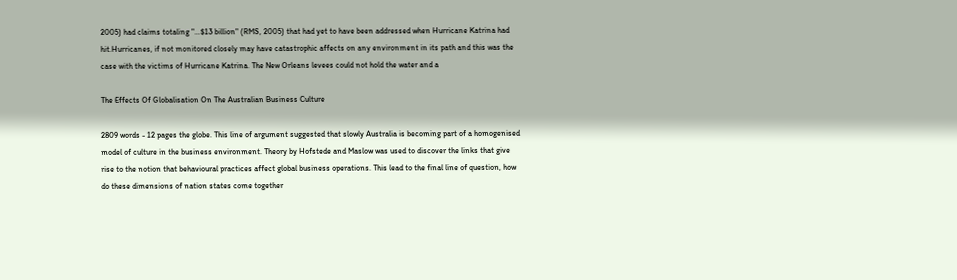2005) had claims totaling "…$13 billion" (RMS, 2005) that had yet to have been addressed when Hurricane Katrina had hit.Hurricanes, if not monitored closely may have catastrophic affects on any environment in its path and this was the case with the victims of Hurricane Katrina. The New Orleans levees could not hold the water and a

The Effects Of Globalisation On The Australian Business Culture

2809 words - 12 pages the globe. This line of argument suggested that slowly Australia is becoming part of a homogenised model of culture in the business environment. Theory by Hofstede and Maslow was used to discover the links that give rise to the notion that behavioural practices affect global business operations. This lead to the final line of question, how do these dimensions of nation states come together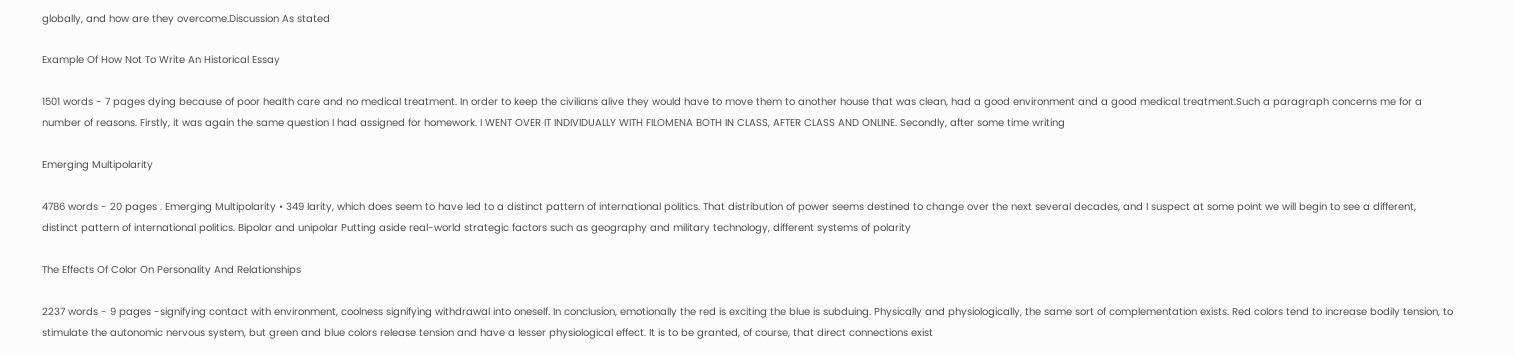globally, and how are they overcome.Discussion As stated

Example Of How Not To Write An Historical Essay

1501 words - 7 pages dying because of poor health care and no medical treatment. In order to keep the civilians alive they would have to move them to another house that was clean, had a good environment and a good medical treatment.Such a paragraph concerns me for a number of reasons. Firstly, it was again the same question I had assigned for homework. I WENT OVER IT INDIVIDUALLY WITH FILOMENA BOTH IN CLASS, AFTER CLASS AND ONLINE. Secondly, after some time writing

Emerging Multipolarity

4786 words - 20 pages . Emerging Multipolarity • 349 larity, which does seem to have led to a distinct pattern of international politics. That distribution of power seems destined to change over the next several decades, and I suspect at some point we will begin to see a different, distinct pattern of international politics. Bipolar and unipolar Putting aside real-world strategic factors such as geography and military technology, different systems of polarity

The Effects Of Color On Personality And Relationships

2237 words - 9 pages -signifying contact with environment, coolness signifying withdrawal into oneself. In conclusion, emotionally the red is exciting the blue is subduing. Physically and physiologically, the same sort of complementation exists. Red colors tend to increase bodily tension, to stimulate the autonomic nervous system, but green and blue colors release tension and have a lesser physiological effect. It is to be granted, of course, that direct connections exist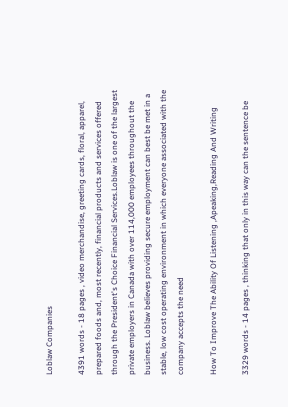Loblaw Companies

4391 words - 18 pages , video merchandise, greeting cards, floral, apparel, prepared foods and, most recently, financial products and services offered through the President's Choice Financial Services.Loblaw is one of the largest private employers in Canada with over 114,000 employees throughout the business. Loblaw believes providing secure employment can best be met in a stable, low cost operating environment in which everyone associated with the company accepts the need

How To Improve The Ability Of Listening ,Apeaking,Reading And Writing

3329 words - 14 pages , thinking that only in this way can the sentence be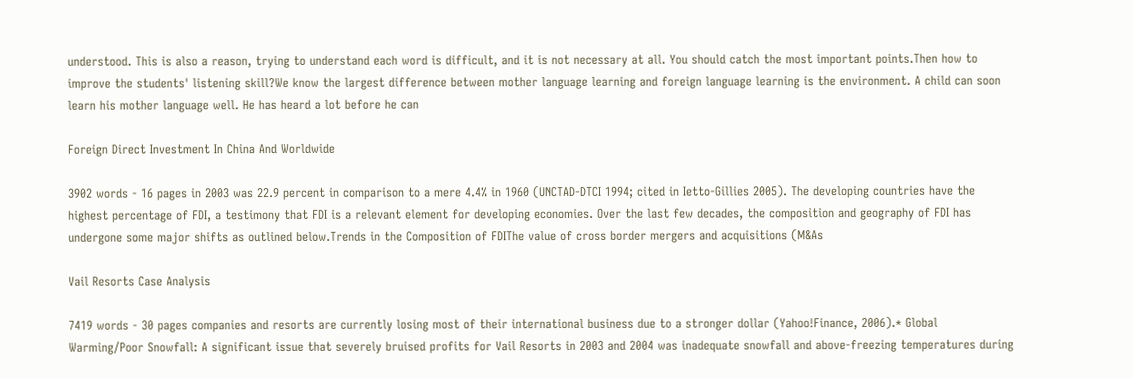understood. This is also a reason, trying to understand each word is difficult, and it is not necessary at all. You should catch the most important points.Then how to improve the students' listening skill?We know the largest difference between mother language learning and foreign language learning is the environment. A child can soon learn his mother language well. He has heard a lot before he can

Foreign Direct Investment In China And Worldwide

3902 words - 16 pages in 2003 was 22.9 percent in comparison to a mere 4.4% in 1960 (UNCTAD-DTCI 1994; cited in Ietto-Gillies 2005). The developing countries have the highest percentage of FDI, a testimony that FDI is a relevant element for developing economies. Over the last few decades, the composition and geography of FDI has undergone some major shifts as outlined below.Trends in the Composition of FDIThe value of cross border mergers and acquisitions (M&As

Vail Resorts Case Analysis

7419 words - 30 pages companies and resorts are currently losing most of their international business due to a stronger dollar (Yahoo!Finance, 2006).* Global Warming/Poor Snowfall: A significant issue that severely bruised profits for Vail Resorts in 2003 and 2004 was inadequate snowfall and above-freezing temperatures during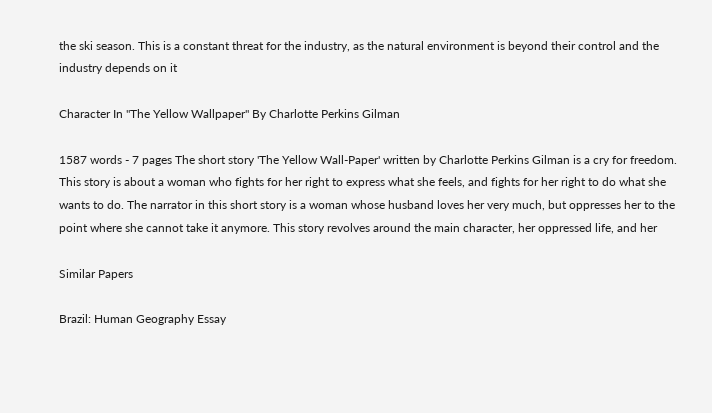the ski season. This is a constant threat for the industry, as the natural environment is beyond their control and the industry depends on it

Character In "The Yellow Wallpaper" By Charlotte Perkins Gilman

1587 words - 7 pages The short story 'The Yellow Wall-Paper' written by Charlotte Perkins Gilman is a cry for freedom. This story is about a woman who fights for her right to express what she feels, and fights for her right to do what she wants to do. The narrator in this short story is a woman whose husband loves her very much, but oppresses her to the point where she cannot take it anymore. This story revolves around the main character, her oppressed life, and her

Similar Papers

Brazil: Human Geography Essay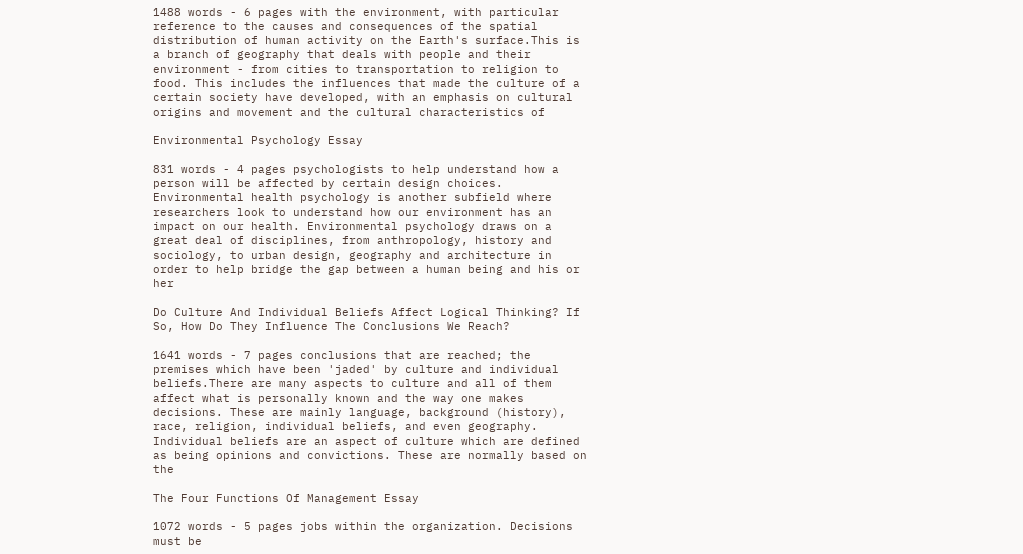1488 words - 6 pages with the environment, with particular reference to the causes and consequences of the spatial distribution of human activity on the Earth's surface.This is a branch of geography that deals with people and their environment - from cities to transportation to religion to food. This includes the influences that made the culture of a certain society have developed, with an emphasis on cultural origins and movement and the cultural characteristics of

Environmental Psychology Essay

831 words - 4 pages psychologists to help understand how a person will be affected by certain design choices. Environmental health psychology is another subfield where researchers look to understand how our environment has an impact on our health. Environmental psychology draws on a great deal of disciplines, from anthropology, history and sociology, to urban design, geography and architecture in order to help bridge the gap between a human being and his or her

Do Culture And Individual Beliefs Affect Logical Thinking? If So, How Do They Influence The Conclusions We Reach?

1641 words - 7 pages conclusions that are reached; the premises which have been 'jaded' by culture and individual beliefs.There are many aspects to culture and all of them affect what is personally known and the way one makes decisions. These are mainly language, background (history), race, religion, individual beliefs, and even geography. Individual beliefs are an aspect of culture which are defined as being opinions and convictions. These are normally based on the

The Four Functions Of Management Essay

1072 words - 5 pages jobs within the organization. Decisions must be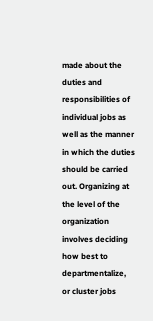made about the duties and responsibilities of individual jobs as well as the manner in which the duties should be carried out. Organizing at the level of the organization involves deciding how best to departmentalize, or cluster jobs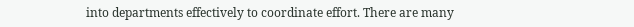into departments effectively to coordinate effort. There are many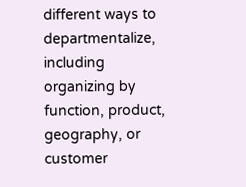different ways to departmentalize, including organizing by function, product, geography, or customer